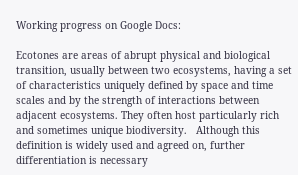Working progress on Google Docs:

Ecotones are areas of abrupt physical and biological transition, usually between two ecosystems, having a set of characteristics uniquely defined by space and time scales and by the strength of interactions between adjacent ecosystems. They often host particularly rich and sometimes unique biodiversity.   Although this definition is widely used and agreed on, further differentiation is necessary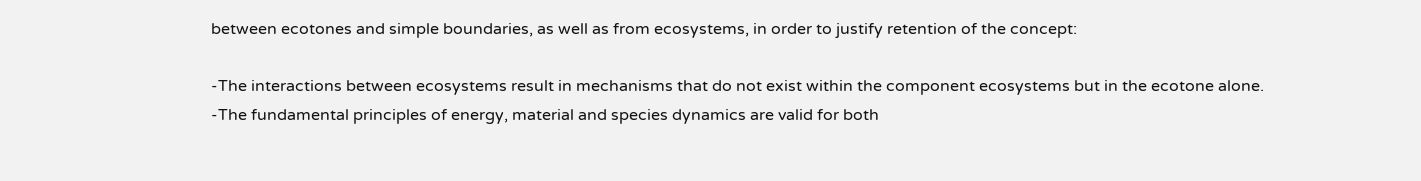between ecotones and simple boundaries, as well as from ecosystems, in order to justify retention of the concept:

-The interactions between ecosystems result in mechanisms that do not exist within the component ecosystems but in the ecotone alone.
-The fundamental principles of energy, material and species dynamics are valid for both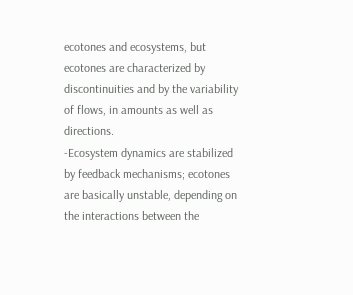ecotones and ecosystems, but ecotones are characterized by discontinuities and by the variability of flows, in amounts as well as directions.
-Ecosystem dynamics are stabilized by feedback mechanisms; ecotones are basically unstable, depending on the interactions between the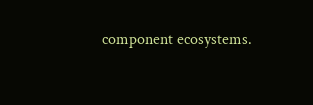component ecosystems.